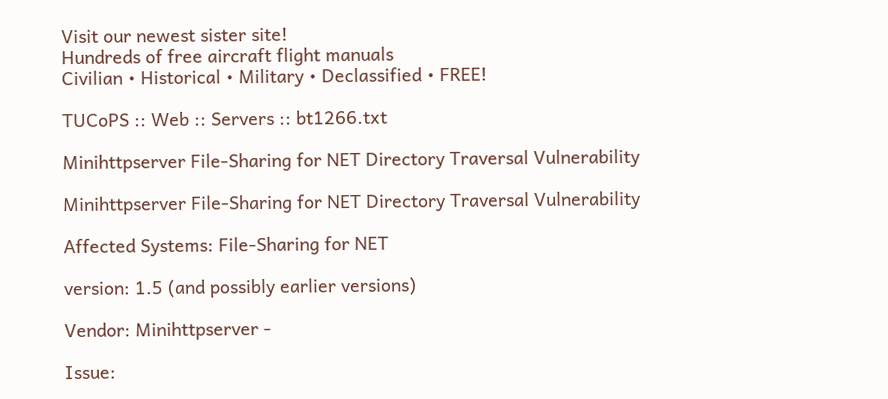Visit our newest sister site!
Hundreds of free aircraft flight manuals
Civilian • Historical • Military • Declassified • FREE!

TUCoPS :: Web :: Servers :: bt1266.txt

Minihttpserver File-Sharing for NET Directory Traversal Vulnerability

Minihttpserver File-Sharing for NET Directory Traversal Vulnerability

Affected Systems: File-Sharing for NET

version: 1.5 (and possibly earlier versions)

Vendor: Minihttpserver -

Issue: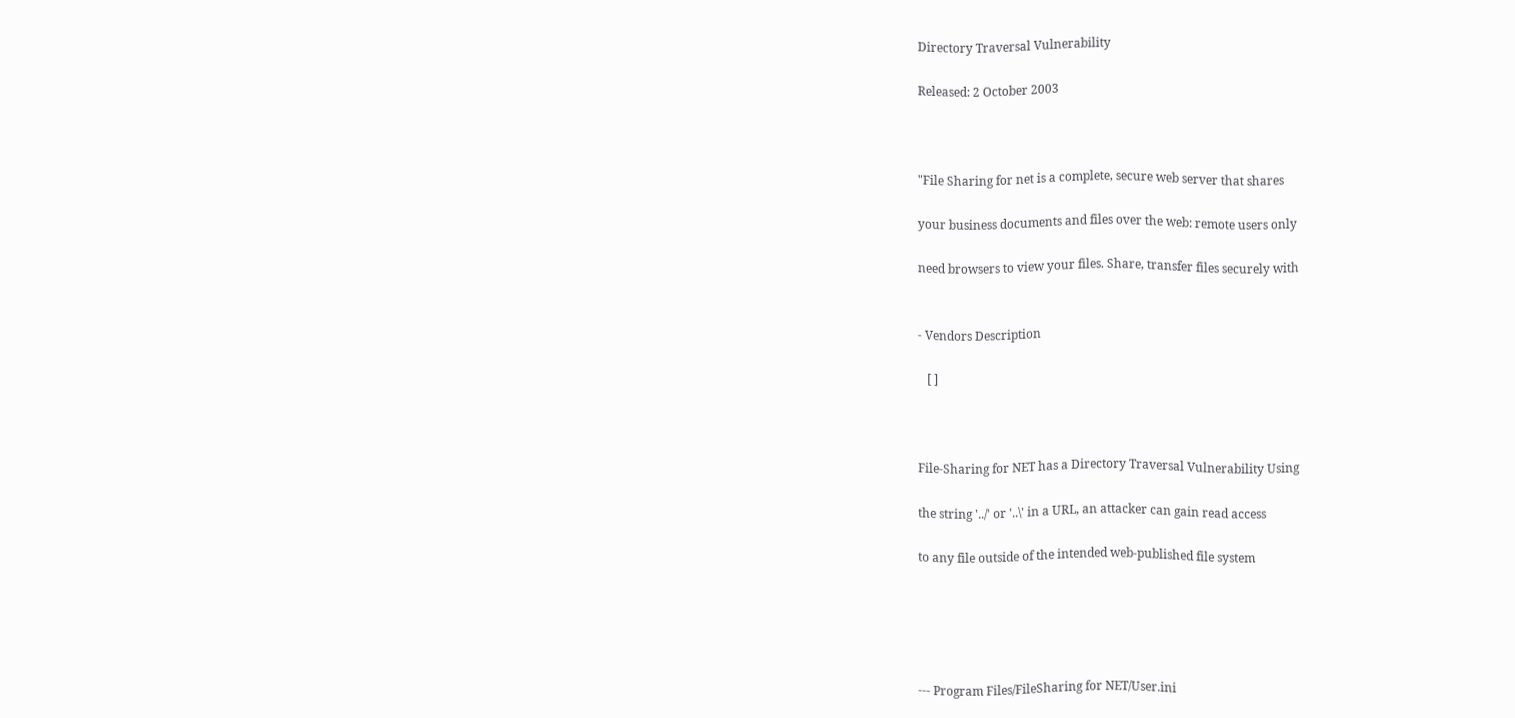Directory Traversal Vulnerability

Released: 2 October 2003



"File Sharing for net is a complete, secure web server that shares

your business documents and files over the web: remote users only

need browsers to view your files. Share, transfer files securely with


- Vendors Description

   [ ]



File-Sharing for NET has a Directory Traversal Vulnerability Using

the string '../' or '..\' in a URL, an attacker can gain read access

to any file outside of the intended web-published file system





--- Program Files/FileSharing for NET/User.ini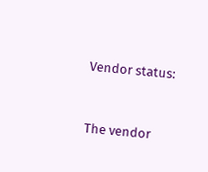Vendor status:


The vendor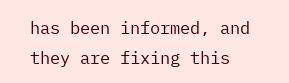has been informed, and they are fixing this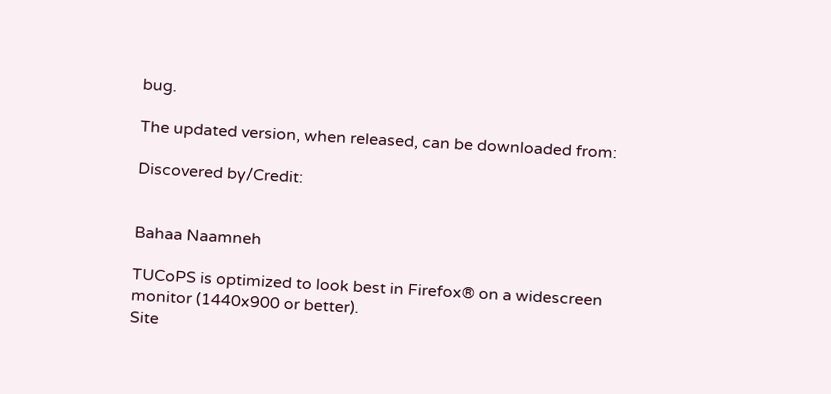bug.

The updated version, when released, can be downloaded from:

Discovered by/Credit:


Bahaa Naamneh

TUCoPS is optimized to look best in Firefox® on a widescreen monitor (1440x900 or better).
Site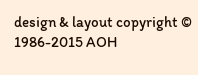design & layout copyright © 1986-2015 AOH